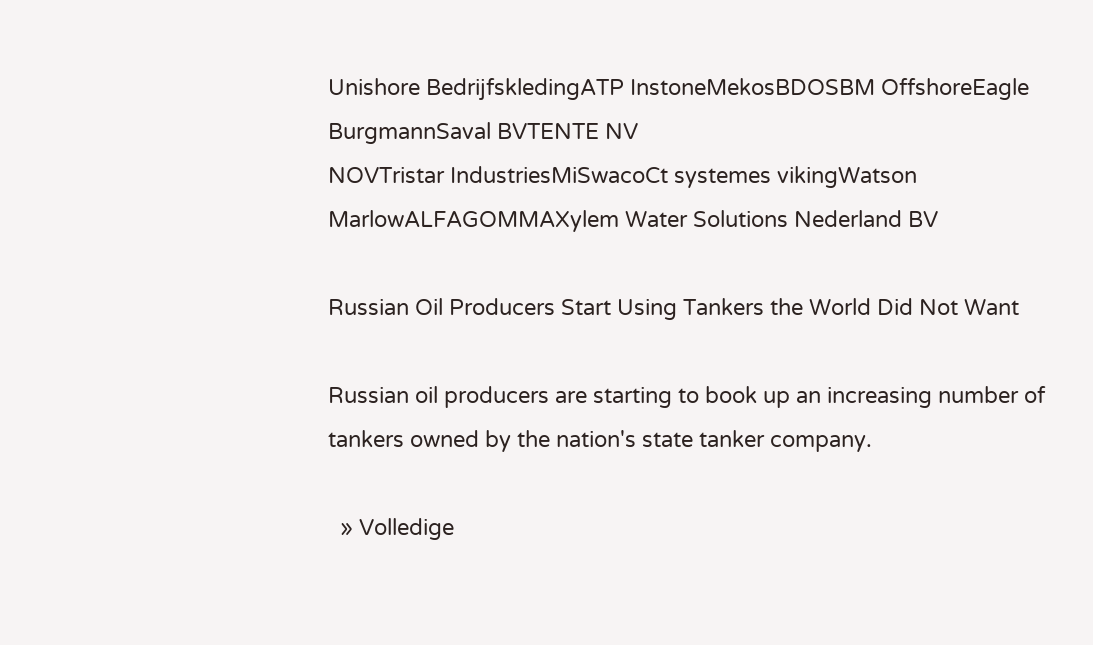Unishore BedrijfskledingATP InstoneMekosBDOSBM OffshoreEagle BurgmannSaval BVTENTE NV
NOVTristar IndustriesMiSwacoCt systemes vikingWatson MarlowALFAGOMMAXylem Water Solutions Nederland BV

Russian Oil Producers Start Using Tankers the World Did Not Want

Russian oil producers are starting to book up an increasing number of tankers owned by the nation's state tanker company.

  » Volledige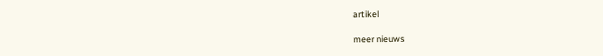artikel

meer nieuws